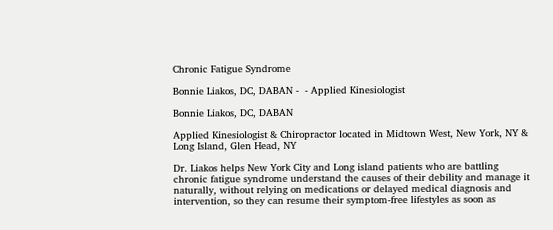Chronic Fatigue Syndrome

Bonnie Liakos, DC, DABAN -  - Applied Kinesiologist

Bonnie Liakos, DC, DABAN

Applied Kinesiologist & Chiropractor located in Midtown West, New York, NY & Long Island, Glen Head, NY

Dr. Liakos helps New York City and Long island patients who are battling chronic fatigue syndrome understand the causes of their debility and manage it naturally, without relying on medications or delayed medical diagnosis and intervention, so they can resume their symptom-free lifestyles as soon as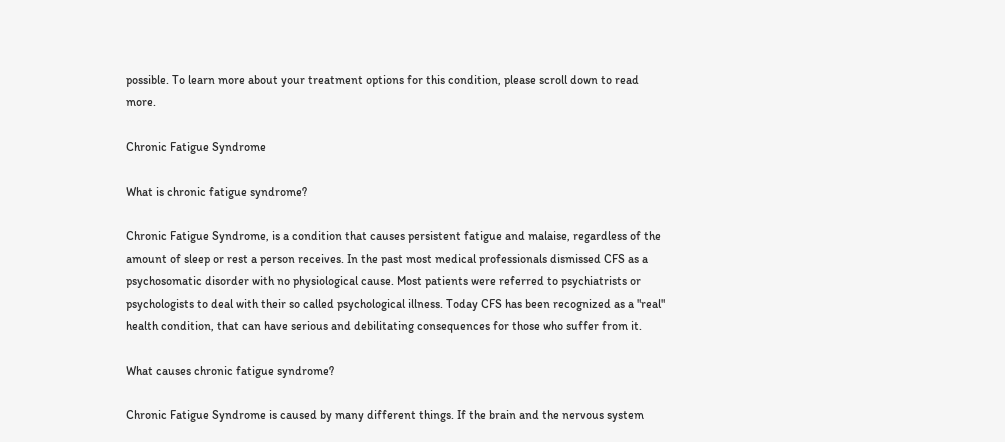possible. To learn more about your treatment options for this condition, please scroll down to read more.

Chronic Fatigue Syndrome

What is chronic fatigue syndrome?

Chronic Fatigue Syndrome, is a condition that causes persistent fatigue and malaise, regardless of the amount of sleep or rest a person receives. In the past most medical professionals dismissed CFS as a psychosomatic disorder with no physiological cause. Most patients were referred to psychiatrists or psychologists to deal with their so called psychological illness. Today CFS has been recognized as a "real" health condition, that can have serious and debilitating consequences for those who suffer from it.

What causes chronic fatigue syndrome?

Chronic Fatigue Syndrome is caused by many different things. If the brain and the nervous system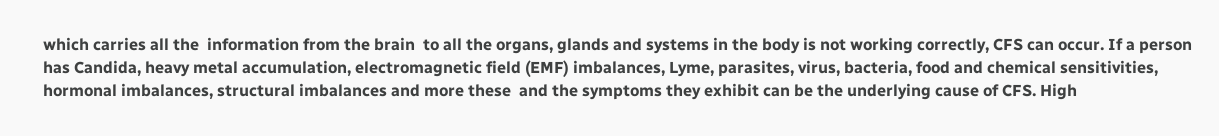which carries all the  information from the brain  to all the organs, glands and systems in the body is not working correctly, CFS can occur. If a person has Candida, heavy metal accumulation, electromagnetic field (EMF) imbalances, Lyme, parasites, virus, bacteria, food and chemical sensitivities, hormonal imbalances, structural imbalances and more these  and the symptoms they exhibit can be the underlying cause of CFS. High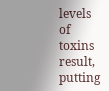levels of toxins result, putting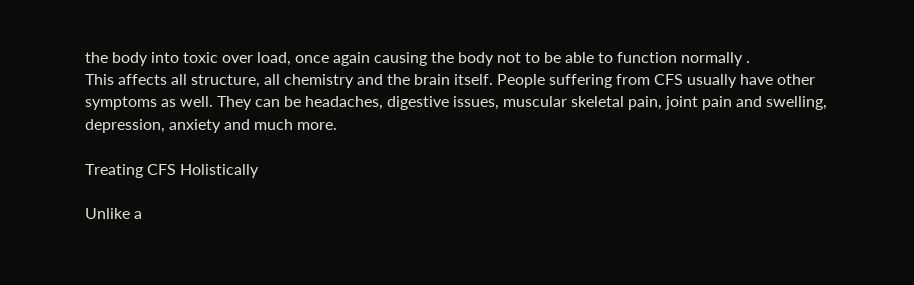the body into toxic over load, once again causing the body not to be able to function normally .
This affects all structure, all chemistry and the brain itself. People suffering from CFS usually have other symptoms as well. They can be headaches, digestive issues, muscular skeletal pain, joint pain and swelling, depression, anxiety and much more.

Treating CFS Holistically

Unlike a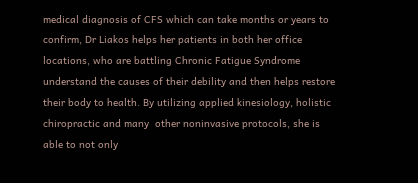medical diagnosis of CFS which can take months or years to confirm, Dr Liakos helps her patients in both her office locations, who are battling Chronic Fatigue Syndrome understand the causes of their debility and then helps restore their body to health. By utilizing applied kinesiology, holistic chiropractic and many  other noninvasive protocols, she is able to not only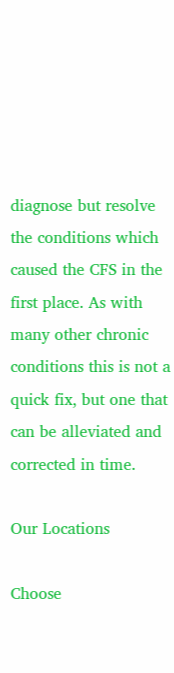diagnose but resolve the conditions which caused the CFS in the first place. As with many other chronic conditions this is not a quick fix, but one that can be alleviated and corrected in time.

Our Locations

Choose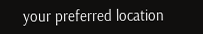your preferred location